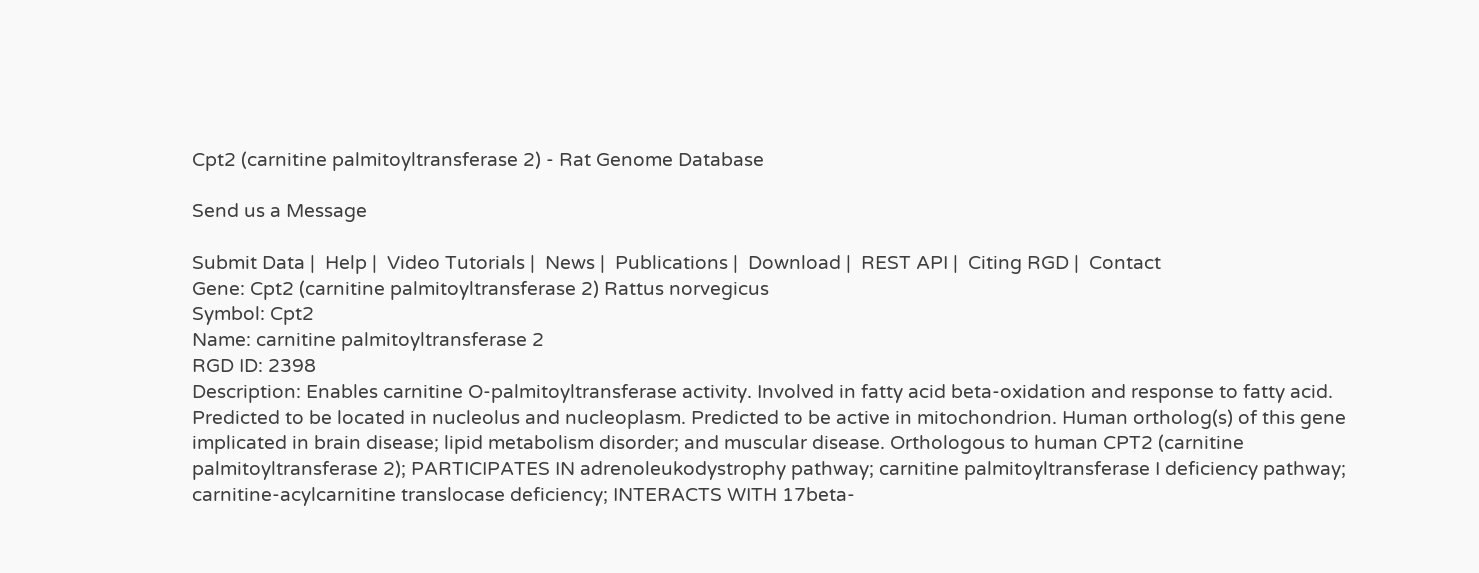Cpt2 (carnitine palmitoyltransferase 2) - Rat Genome Database

Send us a Message

Submit Data |  Help |  Video Tutorials |  News |  Publications |  Download |  REST API |  Citing RGD |  Contact
Gene: Cpt2 (carnitine palmitoyltransferase 2) Rattus norvegicus
Symbol: Cpt2
Name: carnitine palmitoyltransferase 2
RGD ID: 2398
Description: Enables carnitine O-palmitoyltransferase activity. Involved in fatty acid beta-oxidation and response to fatty acid. Predicted to be located in nucleolus and nucleoplasm. Predicted to be active in mitochondrion. Human ortholog(s) of this gene implicated in brain disease; lipid metabolism disorder; and muscular disease. Orthologous to human CPT2 (carnitine palmitoyltransferase 2); PARTICIPATES IN adrenoleukodystrophy pathway; carnitine palmitoyltransferase I deficiency pathway; carnitine-acylcarnitine translocase deficiency; INTERACTS WITH 17beta-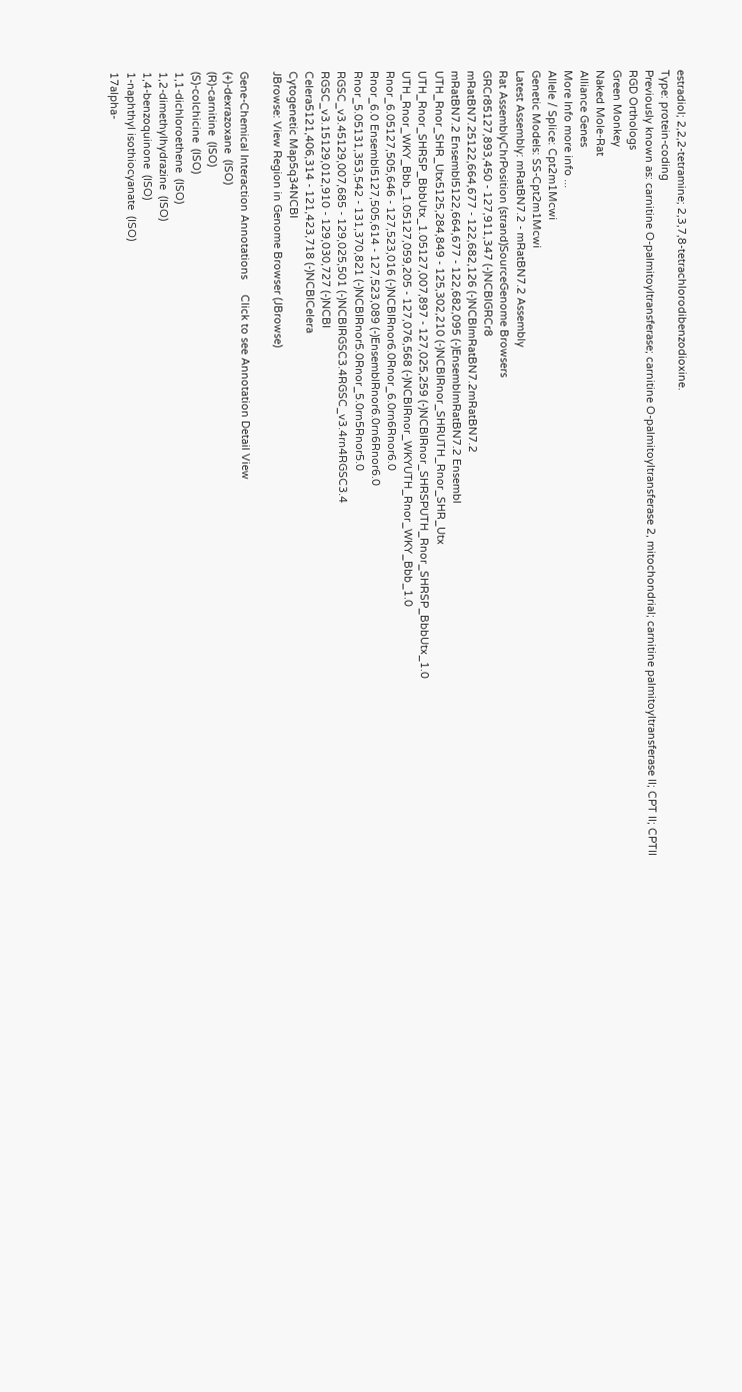estradiol; 2,2,2-tetramine; 2,3,7,8-tetrachlorodibenzodioxine.
Type: protein-coding
Previously known as: carnitine O-palmitoyltransferase; carnitine O-palmitoyltransferase 2, mitochondrial; carnitine palmitoyltransferase II; CPT II; CPTII
RGD Orthologs
Green Monkey
Naked Mole-Rat
Alliance Genes
More Info more info ...
Allele / Splice: Cpt2m1Mcwi
Genetic Models: SS-Cpt2m1Mcwi
Latest Assembly: mRatBN7.2 - mRatBN7.2 Assembly
Rat AssemblyChrPosition (strand)SourceGenome Browsers
GRCr85127,893,450 - 127,911,347 (-)NCBIGRCr8
mRatBN7.25122,664,677 - 122,682,126 (-)NCBImRatBN7.2mRatBN7.2
mRatBN7.2 Ensembl5122,664,677 - 122,682,095 (-)EnsemblmRatBN7.2 Ensembl
UTH_Rnor_SHR_Utx5125,284,849 - 125,302,210 (-)NCBIRnor_SHRUTH_Rnor_SHR_Utx
UTH_Rnor_SHRSP_BbbUtx_1.05127,007,897 - 127,025,259 (-)NCBIRnor_SHRSPUTH_Rnor_SHRSP_BbbUtx_1.0
UTH_Rnor_WKY_Bbb_1.05127,059,205 - 127,076,568 (-)NCBIRnor_WKYUTH_Rnor_WKY_Bbb_1.0
Rnor_6.05127,505,646 - 127,523,016 (-)NCBIRnor6.0Rnor_6.0rn6Rnor6.0
Rnor_6.0 Ensembl5127,505,614 - 127,523,089 (-)EnsemblRnor6.0rn6Rnor6.0
Rnor_5.05131,353,542 - 131,370,821 (-)NCBIRnor5.0Rnor_5.0rn5Rnor5.0
RGSC_v3.45129,007,685 - 129,025,501 (-)NCBIRGSC3.4RGSC_v3.4rn4RGSC3.4
RGSC_v3.15129,012,910 - 129,030,727 (-)NCBI
Celera5121,406,314 - 121,423,718 (-)NCBICelera
Cytogenetic Map5q34NCBI
JBrowse: View Region in Genome Browser (JBrowse)

Gene-Chemical Interaction Annotations     Click to see Annotation Detail View
(+)-dexrazoxane  (ISO)
(R)-carnitine  (ISO)
(S)-colchicine  (ISO)
1,1-dichloroethene  (ISO)
1,2-dimethylhydrazine  (ISO)
1,4-benzoquinone  (ISO)
1-naphthyl isothiocyanate  (ISO)
17alpha-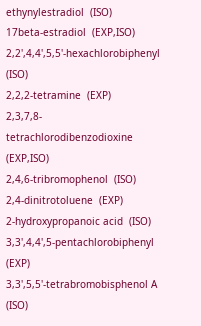ethynylestradiol  (ISO)
17beta-estradiol  (EXP,ISO)
2,2',4,4',5,5'-hexachlorobiphenyl  (ISO)
2,2,2-tetramine  (EXP)
2,3,7,8-tetrachlorodibenzodioxine  (EXP,ISO)
2,4,6-tribromophenol  (ISO)
2,4-dinitrotoluene  (EXP)
2-hydroxypropanoic acid  (ISO)
3,3',4,4',5-pentachlorobiphenyl  (EXP)
3,3',5,5'-tetrabromobisphenol A  (ISO)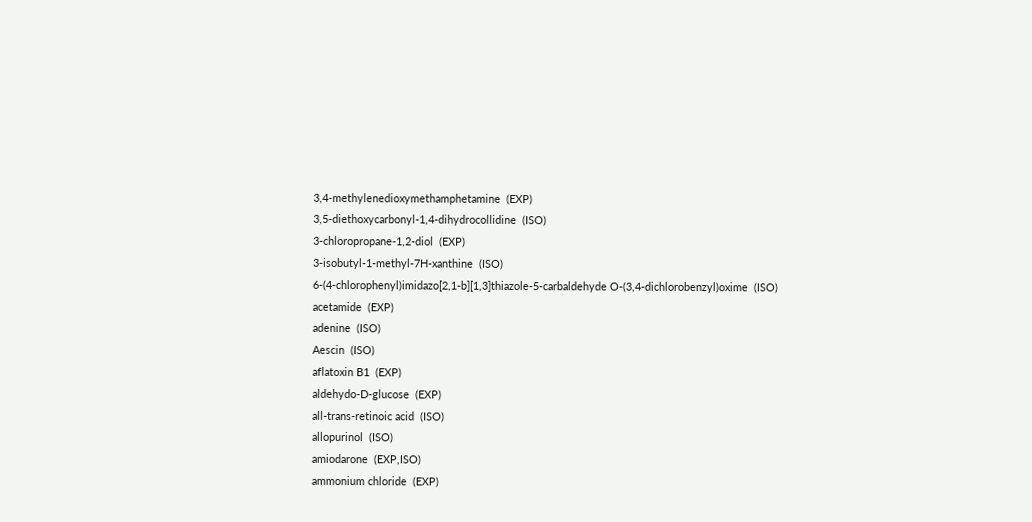3,4-methylenedioxymethamphetamine  (EXP)
3,5-diethoxycarbonyl-1,4-dihydrocollidine  (ISO)
3-chloropropane-1,2-diol  (EXP)
3-isobutyl-1-methyl-7H-xanthine  (ISO)
6-(4-chlorophenyl)imidazo[2,1-b][1,3]thiazole-5-carbaldehyde O-(3,4-dichlorobenzyl)oxime  (ISO)
acetamide  (EXP)
adenine  (ISO)
Aescin  (ISO)
aflatoxin B1  (EXP)
aldehydo-D-glucose  (EXP)
all-trans-retinoic acid  (ISO)
allopurinol  (ISO)
amiodarone  (EXP,ISO)
ammonium chloride  (EXP)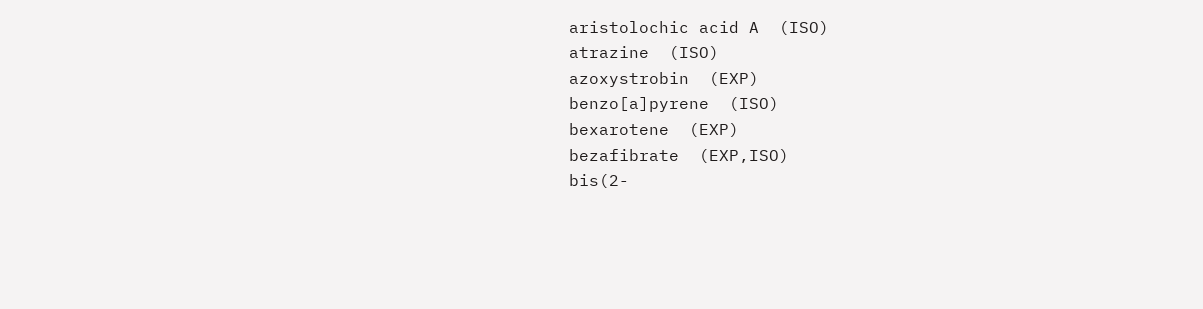aristolochic acid A  (ISO)
atrazine  (ISO)
azoxystrobin  (EXP)
benzo[a]pyrene  (ISO)
bexarotene  (EXP)
bezafibrate  (EXP,ISO)
bis(2-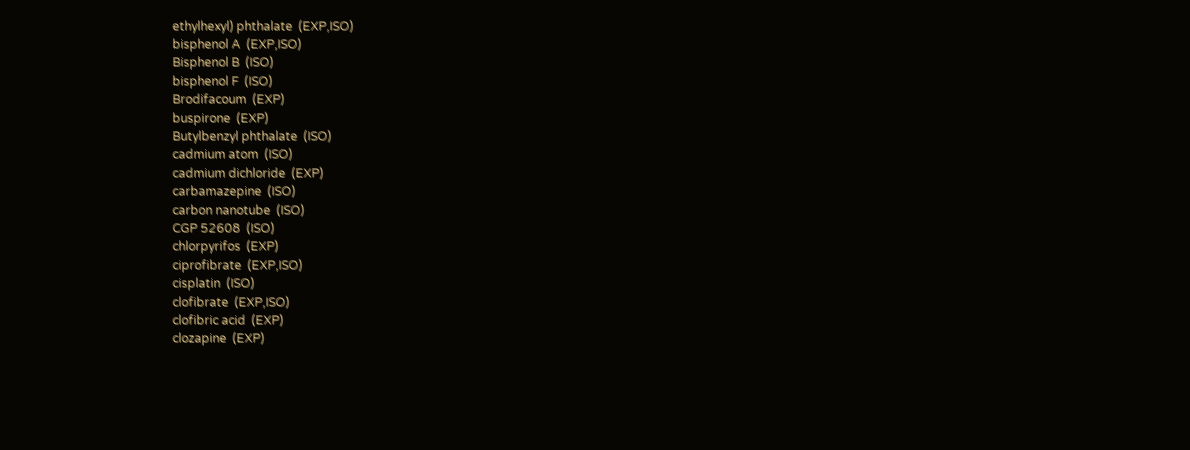ethylhexyl) phthalate  (EXP,ISO)
bisphenol A  (EXP,ISO)
Bisphenol B  (ISO)
bisphenol F  (ISO)
Brodifacoum  (EXP)
buspirone  (EXP)
Butylbenzyl phthalate  (ISO)
cadmium atom  (ISO)
cadmium dichloride  (EXP)
carbamazepine  (ISO)
carbon nanotube  (ISO)
CGP 52608  (ISO)
chlorpyrifos  (EXP)
ciprofibrate  (EXP,ISO)
cisplatin  (ISO)
clofibrate  (EXP,ISO)
clofibric acid  (EXP)
clozapine  (EXP)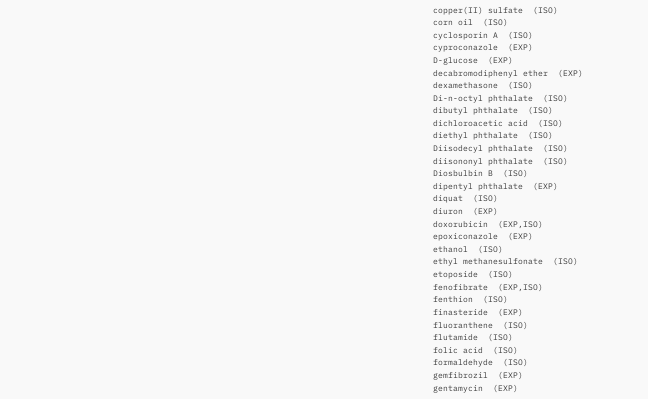copper(II) sulfate  (ISO)
corn oil  (ISO)
cyclosporin A  (ISO)
cyproconazole  (EXP)
D-glucose  (EXP)
decabromodiphenyl ether  (EXP)
dexamethasone  (ISO)
Di-n-octyl phthalate  (ISO)
dibutyl phthalate  (ISO)
dichloroacetic acid  (ISO)
diethyl phthalate  (ISO)
Diisodecyl phthalate  (ISO)
diisononyl phthalate  (ISO)
Diosbulbin B  (ISO)
dipentyl phthalate  (EXP)
diquat  (ISO)
diuron  (EXP)
doxorubicin  (EXP,ISO)
epoxiconazole  (EXP)
ethanol  (ISO)
ethyl methanesulfonate  (ISO)
etoposide  (ISO)
fenofibrate  (EXP,ISO)
fenthion  (ISO)
finasteride  (EXP)
fluoranthene  (ISO)
flutamide  (ISO)
folic acid  (ISO)
formaldehyde  (ISO)
gemfibrozil  (EXP)
gentamycin  (EXP)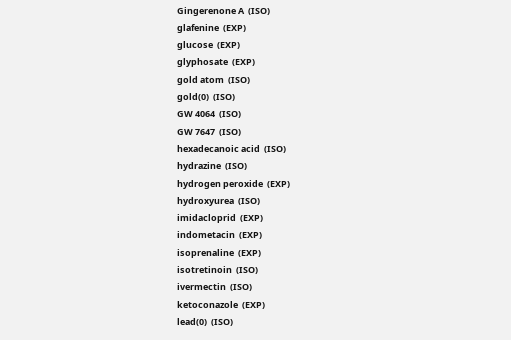Gingerenone A  (ISO)
glafenine  (EXP)
glucose  (EXP)
glyphosate  (EXP)
gold atom  (ISO)
gold(0)  (ISO)
GW 4064  (ISO)
GW 7647  (ISO)
hexadecanoic acid  (ISO)
hydrazine  (ISO)
hydrogen peroxide  (EXP)
hydroxyurea  (ISO)
imidacloprid  (EXP)
indometacin  (EXP)
isoprenaline  (EXP)
isotretinoin  (ISO)
ivermectin  (ISO)
ketoconazole  (EXP)
lead(0)  (ISO)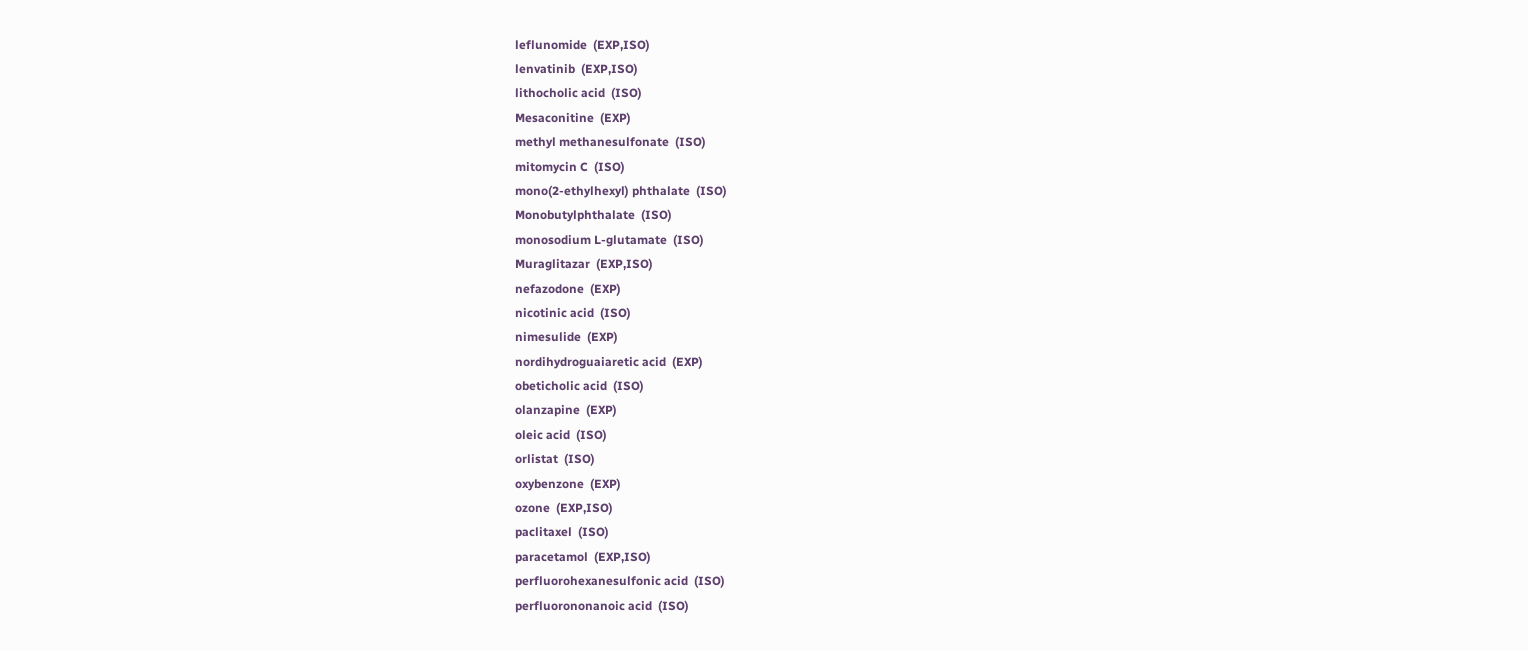leflunomide  (EXP,ISO)
lenvatinib  (EXP,ISO)
lithocholic acid  (ISO)
Mesaconitine  (EXP)
methyl methanesulfonate  (ISO)
mitomycin C  (ISO)
mono(2-ethylhexyl) phthalate  (ISO)
Monobutylphthalate  (ISO)
monosodium L-glutamate  (ISO)
Muraglitazar  (EXP,ISO)
nefazodone  (EXP)
nicotinic acid  (ISO)
nimesulide  (EXP)
nordihydroguaiaretic acid  (EXP)
obeticholic acid  (ISO)
olanzapine  (EXP)
oleic acid  (ISO)
orlistat  (ISO)
oxybenzone  (EXP)
ozone  (EXP,ISO)
paclitaxel  (ISO)
paracetamol  (EXP,ISO)
perfluorohexanesulfonic acid  (ISO)
perfluorononanoic acid  (ISO)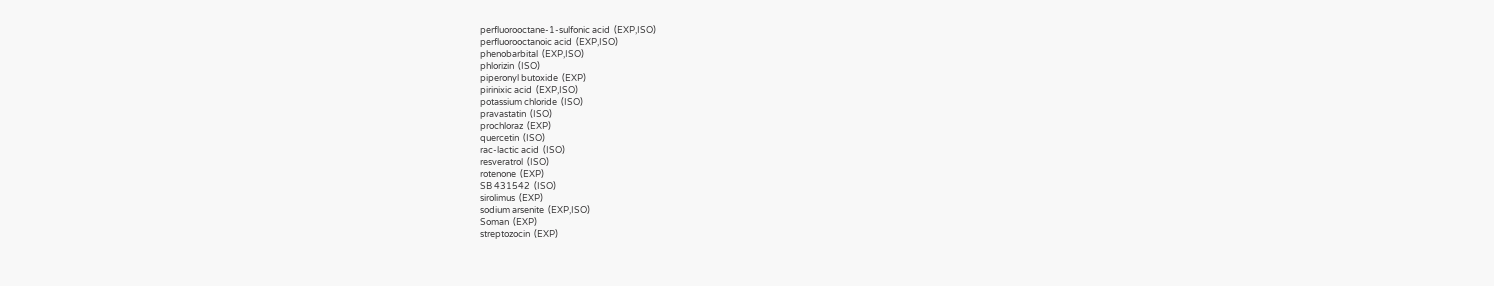perfluorooctane-1-sulfonic acid  (EXP,ISO)
perfluorooctanoic acid  (EXP,ISO)
phenobarbital  (EXP,ISO)
phlorizin  (ISO)
piperonyl butoxide  (EXP)
pirinixic acid  (EXP,ISO)
potassium chloride  (ISO)
pravastatin  (ISO)
prochloraz  (EXP)
quercetin  (ISO)
rac-lactic acid  (ISO)
resveratrol  (ISO)
rotenone  (EXP)
SB 431542  (ISO)
sirolimus  (EXP)
sodium arsenite  (EXP,ISO)
Soman  (EXP)
streptozocin  (EXP)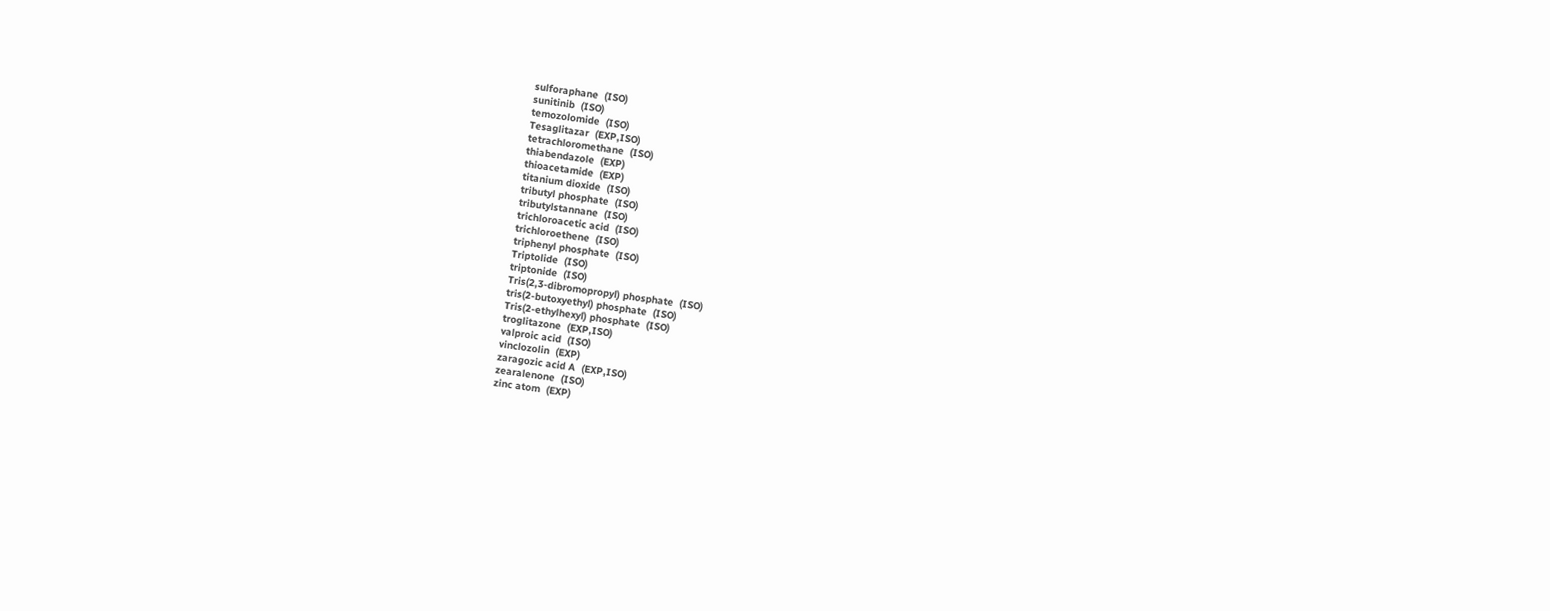sulforaphane  (ISO)
sunitinib  (ISO)
temozolomide  (ISO)
Tesaglitazar  (EXP,ISO)
tetrachloromethane  (ISO)
thiabendazole  (EXP)
thioacetamide  (EXP)
titanium dioxide  (ISO)
tributyl phosphate  (ISO)
tributylstannane  (ISO)
trichloroacetic acid  (ISO)
trichloroethene  (ISO)
triphenyl phosphate  (ISO)
Triptolide  (ISO)
triptonide  (ISO)
Tris(2,3-dibromopropyl) phosphate  (ISO)
tris(2-butoxyethyl) phosphate  (ISO)
Tris(2-ethylhexyl) phosphate  (ISO)
troglitazone  (EXP,ISO)
valproic acid  (ISO)
vinclozolin  (EXP)
zaragozic acid A  (EXP,ISO)
zearalenone  (ISO)
zinc atom  (EXP)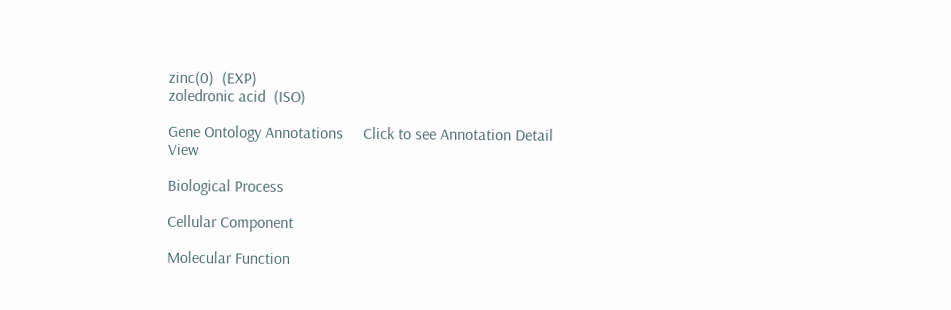zinc(0)  (EXP)
zoledronic acid  (ISO)

Gene Ontology Annotations     Click to see Annotation Detail View

Biological Process

Cellular Component

Molecular Function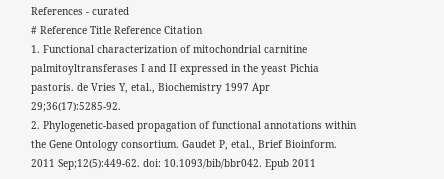References - curated
# Reference Title Reference Citation
1. Functional characterization of mitochondrial carnitine palmitoyltransferases I and II expressed in the yeast Pichia pastoris. de Vries Y, etal., Biochemistry 1997 Apr 29;36(17):5285-92.
2. Phylogenetic-based propagation of functional annotations within the Gene Ontology consortium. Gaudet P, etal., Brief Bioinform. 2011 Sep;12(5):449-62. doi: 10.1093/bib/bbr042. Epub 2011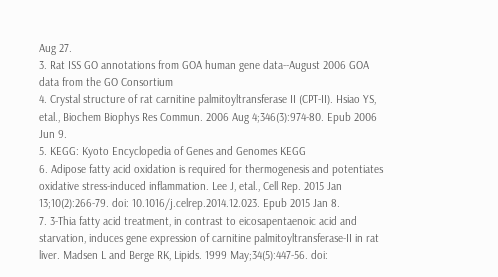Aug 27.
3. Rat ISS GO annotations from GOA human gene data--August 2006 GOA data from the GO Consortium
4. Crystal structure of rat carnitine palmitoyltransferase II (CPT-II). Hsiao YS, etal., Biochem Biophys Res Commun. 2006 Aug 4;346(3):974-80. Epub 2006 Jun 9.
5. KEGG: Kyoto Encyclopedia of Genes and Genomes KEGG
6. Adipose fatty acid oxidation is required for thermogenesis and potentiates oxidative stress-induced inflammation. Lee J, etal., Cell Rep. 2015 Jan 13;10(2):266-79. doi: 10.1016/j.celrep.2014.12.023. Epub 2015 Jan 8.
7. 3-Thia fatty acid treatment, in contrast to eicosapentaenoic acid and starvation, induces gene expression of carnitine palmitoyltransferase-II in rat liver. Madsen L and Berge RK, Lipids. 1999 May;34(5):447-56. doi: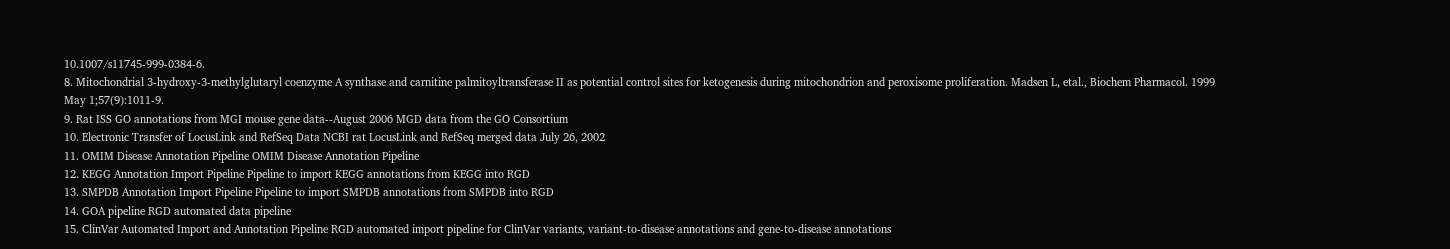10.1007/s11745-999-0384-6.
8. Mitochondrial 3-hydroxy-3-methylglutaryl coenzyme A synthase and carnitine palmitoyltransferase II as potential control sites for ketogenesis during mitochondrion and peroxisome proliferation. Madsen L, etal., Biochem Pharmacol. 1999 May 1;57(9):1011-9.
9. Rat ISS GO annotations from MGI mouse gene data--August 2006 MGD data from the GO Consortium
10. Electronic Transfer of LocusLink and RefSeq Data NCBI rat LocusLink and RefSeq merged data July 26, 2002
11. OMIM Disease Annotation Pipeline OMIM Disease Annotation Pipeline
12. KEGG Annotation Import Pipeline Pipeline to import KEGG annotations from KEGG into RGD
13. SMPDB Annotation Import Pipeline Pipeline to import SMPDB annotations from SMPDB into RGD
14. GOA pipeline RGD automated data pipeline
15. ClinVar Automated Import and Annotation Pipeline RGD automated import pipeline for ClinVar variants, variant-to-disease annotations and gene-to-disease annotations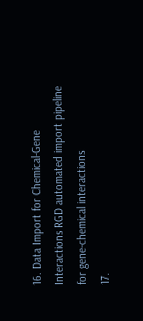16. Data Import for Chemical-Gene Interactions RGD automated import pipeline for gene-chemical interactions
17.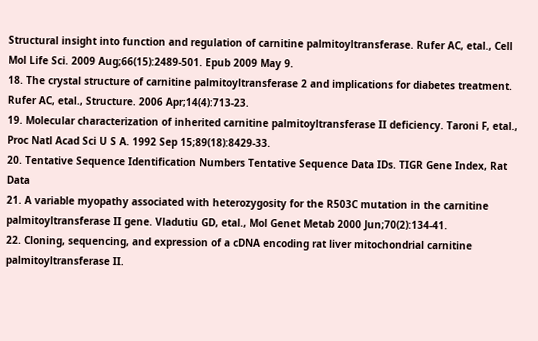Structural insight into function and regulation of carnitine palmitoyltransferase. Rufer AC, etal., Cell Mol Life Sci. 2009 Aug;66(15):2489-501. Epub 2009 May 9.
18. The crystal structure of carnitine palmitoyltransferase 2 and implications for diabetes treatment. Rufer AC, etal., Structure. 2006 Apr;14(4):713-23.
19. Molecular characterization of inherited carnitine palmitoyltransferase II deficiency. Taroni F, etal., Proc Natl Acad Sci U S A. 1992 Sep 15;89(18):8429-33.
20. Tentative Sequence Identification Numbers Tentative Sequence Data IDs. TIGR Gene Index, Rat Data
21. A variable myopathy associated with heterozygosity for the R503C mutation in the carnitine palmitoyltransferase II gene. Vladutiu GD, etal., Mol Genet Metab 2000 Jun;70(2):134-41.
22. Cloning, sequencing, and expression of a cDNA encoding rat liver mitochondrial carnitine palmitoyltransferase II.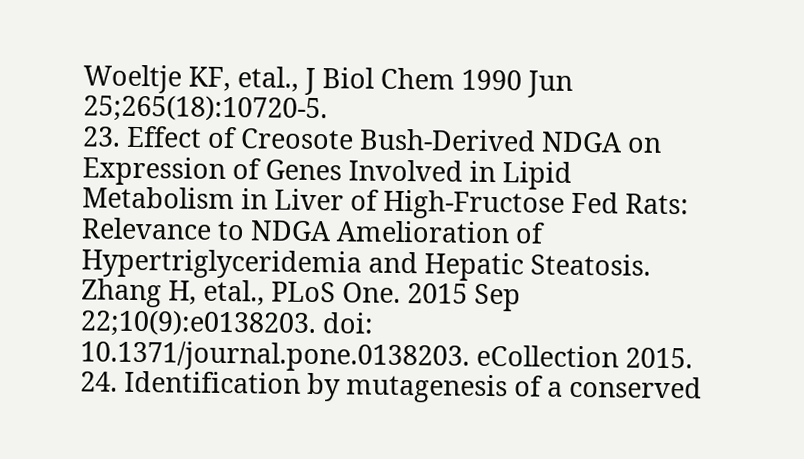Woeltje KF, etal., J Biol Chem 1990 Jun 25;265(18):10720-5.
23. Effect of Creosote Bush-Derived NDGA on Expression of Genes Involved in Lipid Metabolism in Liver of High-Fructose Fed Rats: Relevance to NDGA Amelioration of Hypertriglyceridemia and Hepatic Steatosis. Zhang H, etal., PLoS One. 2015 Sep 22;10(9):e0138203. doi: 10.1371/journal.pone.0138203. eCollection 2015.
24. Identification by mutagenesis of a conserved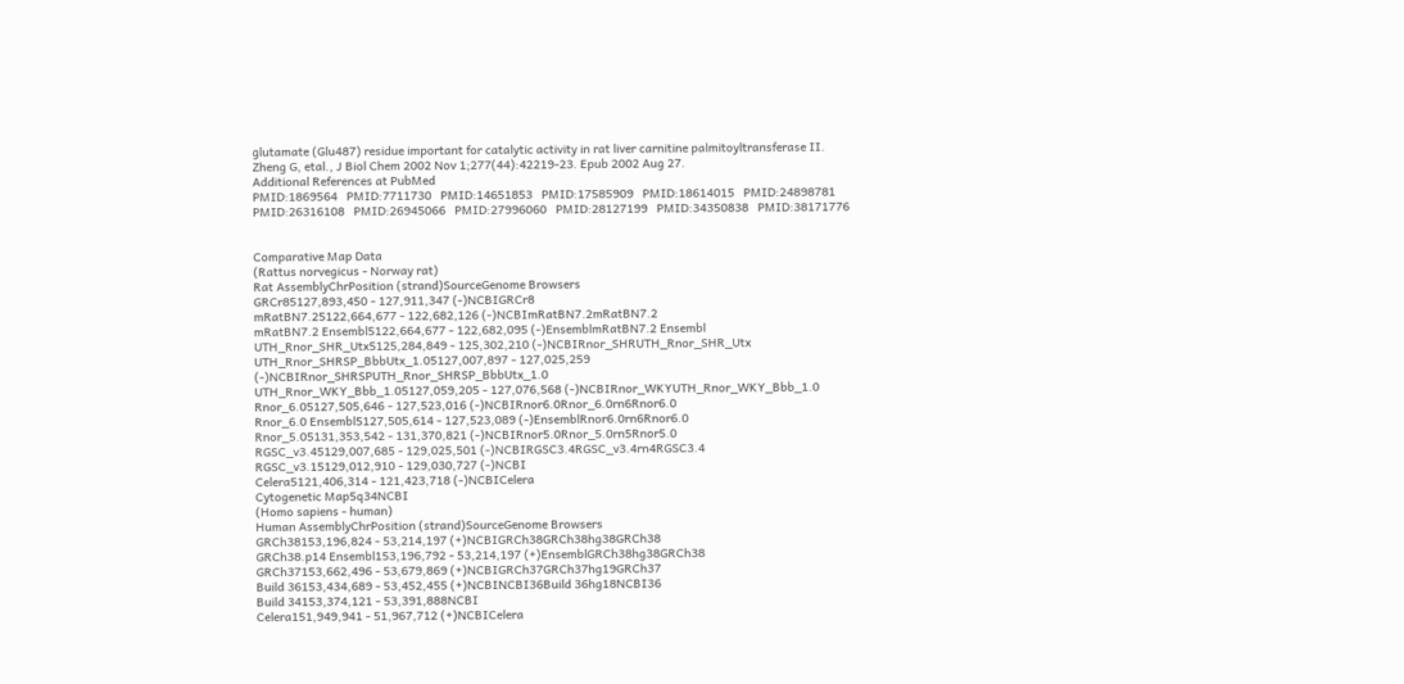glutamate (Glu487) residue important for catalytic activity in rat liver carnitine palmitoyltransferase II. Zheng G, etal., J Biol Chem 2002 Nov 1;277(44):42219-23. Epub 2002 Aug 27.
Additional References at PubMed
PMID:1869564   PMID:7711730   PMID:14651853   PMID:17585909   PMID:18614015   PMID:24898781   PMID:26316108   PMID:26945066   PMID:27996060   PMID:28127199   PMID:34350838   PMID:38171776


Comparative Map Data
(Rattus norvegicus - Norway rat)
Rat AssemblyChrPosition (strand)SourceGenome Browsers
GRCr85127,893,450 - 127,911,347 (-)NCBIGRCr8
mRatBN7.25122,664,677 - 122,682,126 (-)NCBImRatBN7.2mRatBN7.2
mRatBN7.2 Ensembl5122,664,677 - 122,682,095 (-)EnsemblmRatBN7.2 Ensembl
UTH_Rnor_SHR_Utx5125,284,849 - 125,302,210 (-)NCBIRnor_SHRUTH_Rnor_SHR_Utx
UTH_Rnor_SHRSP_BbbUtx_1.05127,007,897 - 127,025,259 (-)NCBIRnor_SHRSPUTH_Rnor_SHRSP_BbbUtx_1.0
UTH_Rnor_WKY_Bbb_1.05127,059,205 - 127,076,568 (-)NCBIRnor_WKYUTH_Rnor_WKY_Bbb_1.0
Rnor_6.05127,505,646 - 127,523,016 (-)NCBIRnor6.0Rnor_6.0rn6Rnor6.0
Rnor_6.0 Ensembl5127,505,614 - 127,523,089 (-)EnsemblRnor6.0rn6Rnor6.0
Rnor_5.05131,353,542 - 131,370,821 (-)NCBIRnor5.0Rnor_5.0rn5Rnor5.0
RGSC_v3.45129,007,685 - 129,025,501 (-)NCBIRGSC3.4RGSC_v3.4rn4RGSC3.4
RGSC_v3.15129,012,910 - 129,030,727 (-)NCBI
Celera5121,406,314 - 121,423,718 (-)NCBICelera
Cytogenetic Map5q34NCBI
(Homo sapiens - human)
Human AssemblyChrPosition (strand)SourceGenome Browsers
GRCh38153,196,824 - 53,214,197 (+)NCBIGRCh38GRCh38hg38GRCh38
GRCh38.p14 Ensembl153,196,792 - 53,214,197 (+)EnsemblGRCh38hg38GRCh38
GRCh37153,662,496 - 53,679,869 (+)NCBIGRCh37GRCh37hg19GRCh37
Build 36153,434,689 - 53,452,455 (+)NCBINCBI36Build 36hg18NCBI36
Build 34153,374,121 - 53,391,888NCBI
Celera151,949,941 - 51,967,712 (+)NCBICelera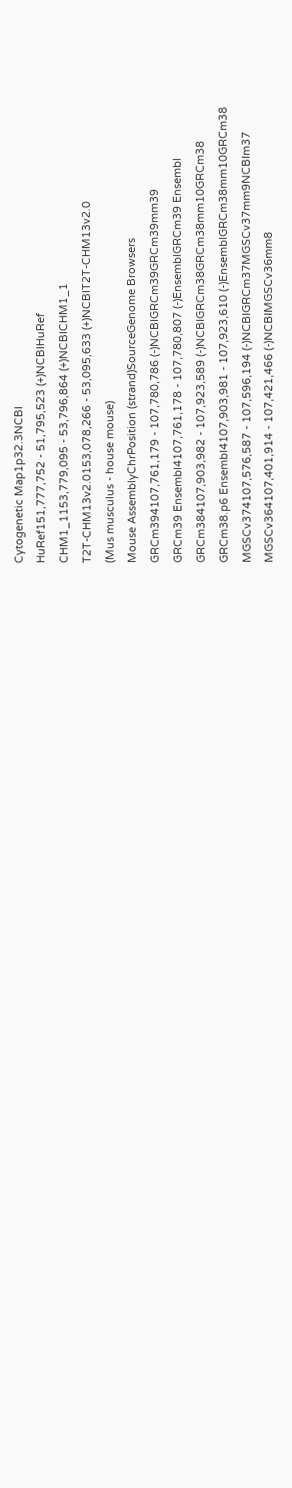Cytogenetic Map1p32.3NCBI
HuRef151,777,752 - 51,795,523 (+)NCBIHuRef
CHM1_1153,779,095 - 53,796,864 (+)NCBICHM1_1
T2T-CHM13v2.0153,078,266 - 53,095,633 (+)NCBIT2T-CHM13v2.0
(Mus musculus - house mouse)
Mouse AssemblyChrPosition (strand)SourceGenome Browsers
GRCm394107,761,179 - 107,780,786 (-)NCBIGRCm39GRCm39mm39
GRCm39 Ensembl4107,761,178 - 107,780,807 (-)EnsemblGRCm39 Ensembl
GRCm384107,903,982 - 107,923,589 (-)NCBIGRCm38GRCm38mm10GRCm38
GRCm38.p6 Ensembl4107,903,981 - 107,923,610 (-)EnsemblGRCm38mm10GRCm38
MGSCv374107,576,587 - 107,596,194 (-)NCBIGRCm37MGSCv37mm9NCBIm37
MGSCv364107,401,914 - 107,421,466 (-)NCBIMGSCv36mm8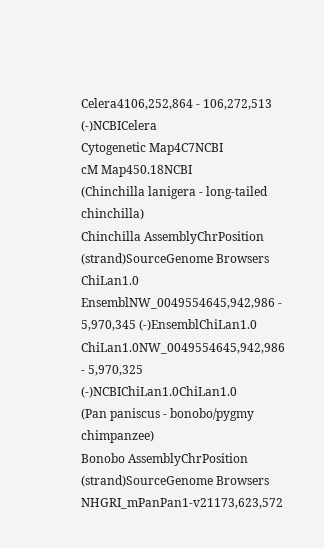Celera4106,252,864 - 106,272,513 (-)NCBICelera
Cytogenetic Map4C7NCBI
cM Map450.18NCBI
(Chinchilla lanigera - long-tailed chinchilla)
Chinchilla AssemblyChrPosition (strand)SourceGenome Browsers
ChiLan1.0 EnsemblNW_0049554645,942,986 - 5,970,345 (-)EnsemblChiLan1.0
ChiLan1.0NW_0049554645,942,986 - 5,970,325 (-)NCBIChiLan1.0ChiLan1.0
(Pan paniscus - bonobo/pygmy chimpanzee)
Bonobo AssemblyChrPosition (strand)SourceGenome Browsers
NHGRI_mPanPan1-v21173,623,572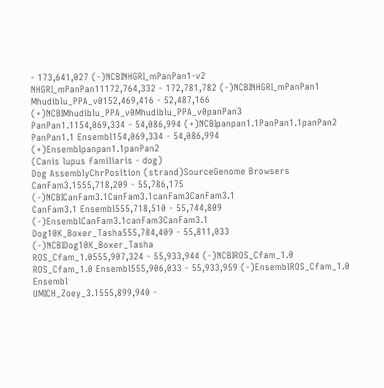- 173,641,027 (-)NCBINHGRI_mPanPan1-v2
NHGRI_mPanPan11172,764,332 - 172,781,782 (-)NCBINHGRI_mPanPan1
Mhudiblu_PPA_v0152,469,416 - 52,487,166 (+)NCBIMhudiblu_PPA_v0Mhudiblu_PPA_v0panPan3
PanPan1.1154,069,334 - 54,086,994 (+)NCBIpanpan1.1PanPan1.1panPan2
PanPan1.1 Ensembl154,069,334 - 54,086,994 (+)Ensemblpanpan1.1panPan2
(Canis lupus familiaris - dog)
Dog AssemblyChrPosition (strand)SourceGenome Browsers
CanFam3.1555,718,209 - 55,786,175 (-)NCBICanFam3.1CanFam3.1canFam3CanFam3.1
CanFam3.1 Ensembl555,718,510 - 55,744,809 (-)EnsemblCanFam3.1canFam3CanFam3.1
Dog10K_Boxer_Tasha555,784,409 - 55,811,033 (-)NCBIDog10K_Boxer_Tasha
ROS_Cfam_1.0555,907,324 - 55,933,944 (-)NCBIROS_Cfam_1.0
ROS_Cfam_1.0 Ensembl555,906,033 - 55,933,959 (-)EnsemblROS_Cfam_1.0 Ensembl
UMICH_Zoey_3.1555,899,940 -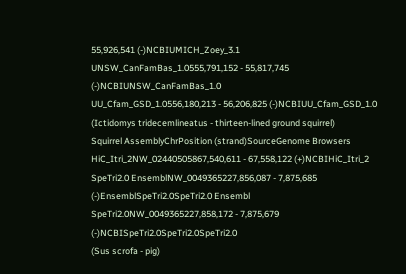55,926,541 (-)NCBIUMICH_Zoey_3.1
UNSW_CanFamBas_1.0555,791,152 - 55,817,745 (-)NCBIUNSW_CanFamBas_1.0
UU_Cfam_GSD_1.0556,180,213 - 56,206,825 (-)NCBIUU_Cfam_GSD_1.0
(Ictidomys tridecemlineatus - thirteen-lined ground squirrel)
Squirrel AssemblyChrPosition (strand)SourceGenome Browsers
HiC_Itri_2NW_02440505867,540,611 - 67,558,122 (+)NCBIHiC_Itri_2
SpeTri2.0 EnsemblNW_0049365227,856,087 - 7,875,685 (-)EnsemblSpeTri2.0SpeTri2.0 Ensembl
SpeTri2.0NW_0049365227,858,172 - 7,875,679 (-)NCBISpeTri2.0SpeTri2.0SpeTri2.0
(Sus scrofa - pig)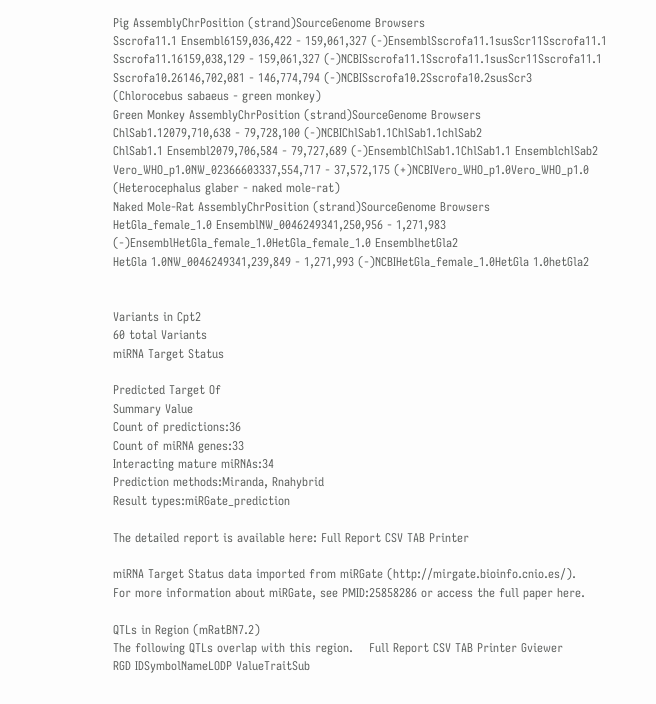Pig AssemblyChrPosition (strand)SourceGenome Browsers
Sscrofa11.1 Ensembl6159,036,422 - 159,061,327 (-)EnsemblSscrofa11.1susScr11Sscrofa11.1
Sscrofa11.16159,038,129 - 159,061,327 (-)NCBISscrofa11.1Sscrofa11.1susScr11Sscrofa11.1
Sscrofa10.26146,702,081 - 146,774,794 (-)NCBISscrofa10.2Sscrofa10.2susScr3
(Chlorocebus sabaeus - green monkey)
Green Monkey AssemblyChrPosition (strand)SourceGenome Browsers
ChlSab1.12079,710,638 - 79,728,100 (-)NCBIChlSab1.1ChlSab1.1chlSab2
ChlSab1.1 Ensembl2079,706,584 - 79,727,689 (-)EnsemblChlSab1.1ChlSab1.1 EnsemblchlSab2
Vero_WHO_p1.0NW_02366603337,554,717 - 37,572,175 (+)NCBIVero_WHO_p1.0Vero_WHO_p1.0
(Heterocephalus glaber - naked mole-rat)
Naked Mole-Rat AssemblyChrPosition (strand)SourceGenome Browsers
HetGla_female_1.0 EnsemblNW_0046249341,250,956 - 1,271,983 (-)EnsemblHetGla_female_1.0HetGla_female_1.0 EnsemblhetGla2
HetGla 1.0NW_0046249341,239,849 - 1,271,993 (-)NCBIHetGla_female_1.0HetGla 1.0hetGla2


Variants in Cpt2
60 total Variants
miRNA Target Status

Predicted Target Of
Summary Value
Count of predictions:36
Count of miRNA genes:33
Interacting mature miRNAs:34
Prediction methods:Miranda, Rnahybrid
Result types:miRGate_prediction

The detailed report is available here: Full Report CSV TAB Printer

miRNA Target Status data imported from miRGate (http://mirgate.bioinfo.cnio.es/).
For more information about miRGate, see PMID:25858286 or access the full paper here.

QTLs in Region (mRatBN7.2)
The following QTLs overlap with this region.    Full Report CSV TAB Printer Gviewer
RGD IDSymbolNameLODP ValueTraitSub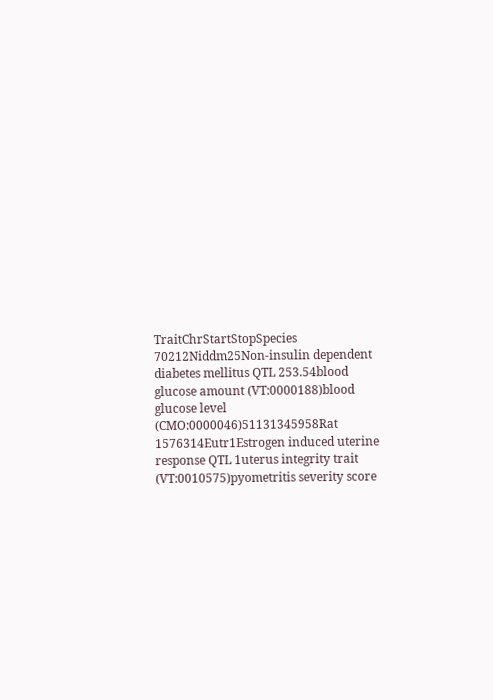TraitChrStartStopSpecies
70212Niddm25Non-insulin dependent diabetes mellitus QTL 253.54blood glucose amount (VT:0000188)blood glucose level (CMO:0000046)51131345958Rat
1576314Eutr1Estrogen induced uterine response QTL 1uterus integrity trait (VT:0010575)pyometritis severity score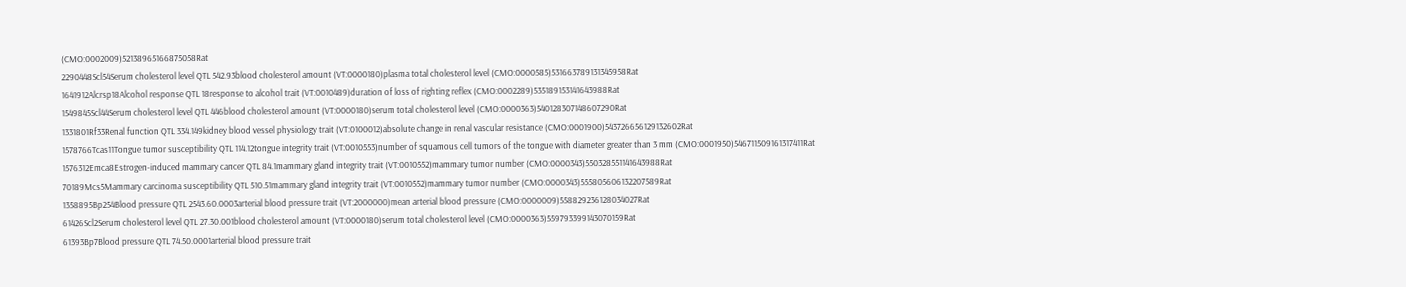(CMO:0002009)52138965166875058Rat
2290448Scl54Serum cholesterol level QTL 542.93blood cholesterol amount (VT:0000180)plasma total cholesterol level (CMO:0000585)531663789131345958Rat
1641912Alcrsp18Alcohol response QTL 18response to alcohol trait (VT:0010489)duration of loss of righting reflex (CMO:0002289)535189153141643988Rat
1549845Scl44Serum cholesterol level QTL 446blood cholesterol amount (VT:0000180)serum total cholesterol level (CMO:0000363)540128307148607290Rat
1331801Rf33Renal function QTL 334.149kidney blood vessel physiology trait (VT:0100012)absolute change in renal vascular resistance (CMO:0001900)543726656129132602Rat
1578766Tcas11Tongue tumor susceptibility QTL 114.12tongue integrity trait (VT:0010553)number of squamous cell tumors of the tongue with diameter greater than 3 mm (CMO:0001950)546711509161317411Rat
1576312Emca8Estrogen-induced mammary cancer QTL 84.1mammary gland integrity trait (VT:0010552)mammary tumor number (CMO:0000343)550328551141643988Rat
70189Mcs5Mammary carcinoma susceptibility QTL 510.51mammary gland integrity trait (VT:0010552)mammary tumor number (CMO:0000343)555805606132207589Rat
1358895Bp254Blood pressure QTL 2543.60.0003arterial blood pressure trait (VT:2000000)mean arterial blood pressure (CMO:0000009)558829236128034027Rat
61426Scl2Serum cholesterol level QTL 27.30.001blood cholesterol amount (VT:0000180)serum total cholesterol level (CMO:0000363)559793399143070159Rat
61393Bp7Blood pressure QTL 74.50.0001arterial blood pressure trait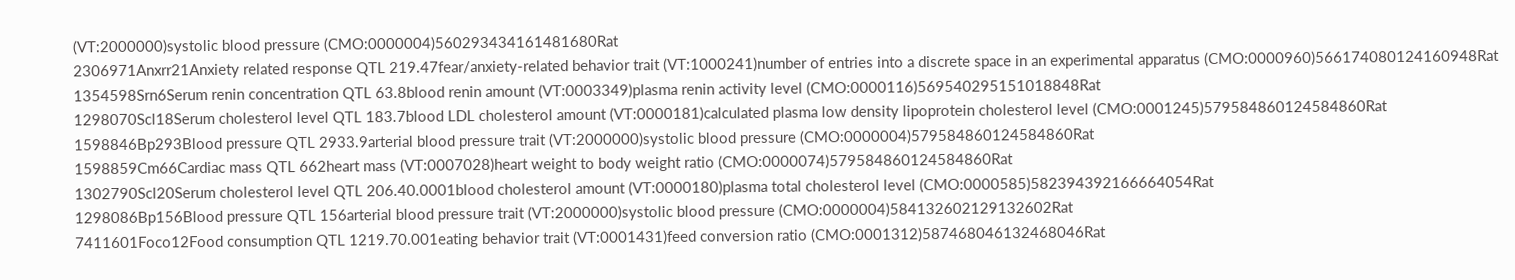(VT:2000000)systolic blood pressure (CMO:0000004)560293434161481680Rat
2306971Anxrr21Anxiety related response QTL 219.47fear/anxiety-related behavior trait (VT:1000241)number of entries into a discrete space in an experimental apparatus (CMO:0000960)566174080124160948Rat
1354598Srn6Serum renin concentration QTL 63.8blood renin amount (VT:0003349)plasma renin activity level (CMO:0000116)569540295151018848Rat
1298070Scl18Serum cholesterol level QTL 183.7blood LDL cholesterol amount (VT:0000181)calculated plasma low density lipoprotein cholesterol level (CMO:0001245)579584860124584860Rat
1598846Bp293Blood pressure QTL 2933.9arterial blood pressure trait (VT:2000000)systolic blood pressure (CMO:0000004)579584860124584860Rat
1598859Cm66Cardiac mass QTL 662heart mass (VT:0007028)heart weight to body weight ratio (CMO:0000074)579584860124584860Rat
1302790Scl20Serum cholesterol level QTL 206.40.0001blood cholesterol amount (VT:0000180)plasma total cholesterol level (CMO:0000585)582394392166664054Rat
1298086Bp156Blood pressure QTL 156arterial blood pressure trait (VT:2000000)systolic blood pressure (CMO:0000004)584132602129132602Rat
7411601Foco12Food consumption QTL 1219.70.001eating behavior trait (VT:0001431)feed conversion ratio (CMO:0001312)587468046132468046Rat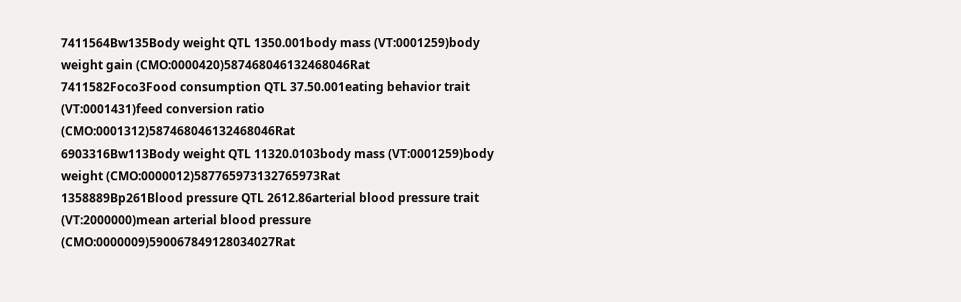7411564Bw135Body weight QTL 1350.001body mass (VT:0001259)body weight gain (CMO:0000420)587468046132468046Rat
7411582Foco3Food consumption QTL 37.50.001eating behavior trait (VT:0001431)feed conversion ratio (CMO:0001312)587468046132468046Rat
6903316Bw113Body weight QTL 11320.0103body mass (VT:0001259)body weight (CMO:0000012)587765973132765973Rat
1358889Bp261Blood pressure QTL 2612.86arterial blood pressure trait (VT:2000000)mean arterial blood pressure (CMO:0000009)590067849128034027Rat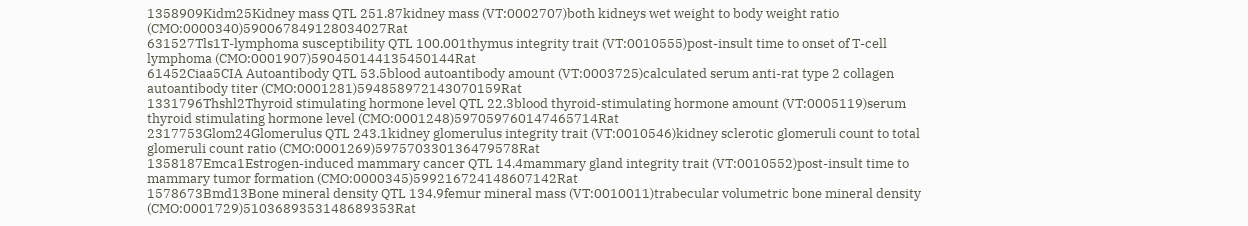1358909Kidm25Kidney mass QTL 251.87kidney mass (VT:0002707)both kidneys wet weight to body weight ratio (CMO:0000340)590067849128034027Rat
631527Tls1T-lymphoma susceptibility QTL 100.001thymus integrity trait (VT:0010555)post-insult time to onset of T-cell lymphoma (CMO:0001907)590450144135450144Rat
61452Ciaa5CIA Autoantibody QTL 53.5blood autoantibody amount (VT:0003725)calculated serum anti-rat type 2 collagen autoantibody titer (CMO:0001281)594858972143070159Rat
1331796Thshl2Thyroid stimulating hormone level QTL 22.3blood thyroid-stimulating hormone amount (VT:0005119)serum thyroid stimulating hormone level (CMO:0001248)597059760147465714Rat
2317753Glom24Glomerulus QTL 243.1kidney glomerulus integrity trait (VT:0010546)kidney sclerotic glomeruli count to total glomeruli count ratio (CMO:0001269)597570330136479578Rat
1358187Emca1Estrogen-induced mammary cancer QTL 14.4mammary gland integrity trait (VT:0010552)post-insult time to mammary tumor formation (CMO:0000345)599216724148607142Rat
1578673Bmd13Bone mineral density QTL 134.9femur mineral mass (VT:0010011)trabecular volumetric bone mineral density (CMO:0001729)5103689353148689353Rat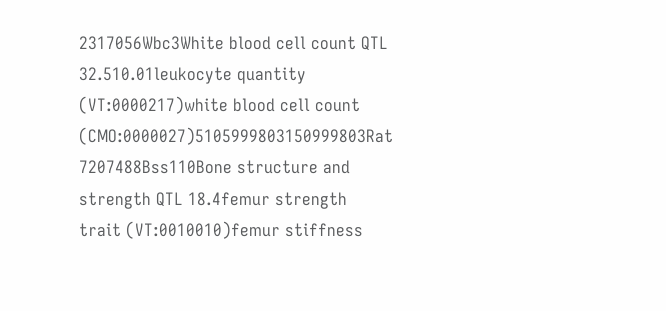2317056Wbc3White blood cell count QTL 32.510.01leukocyte quantity (VT:0000217)white blood cell count (CMO:0000027)5105999803150999803Rat
7207488Bss110Bone structure and strength QTL 18.4femur strength trait (VT:0010010)femur stiffness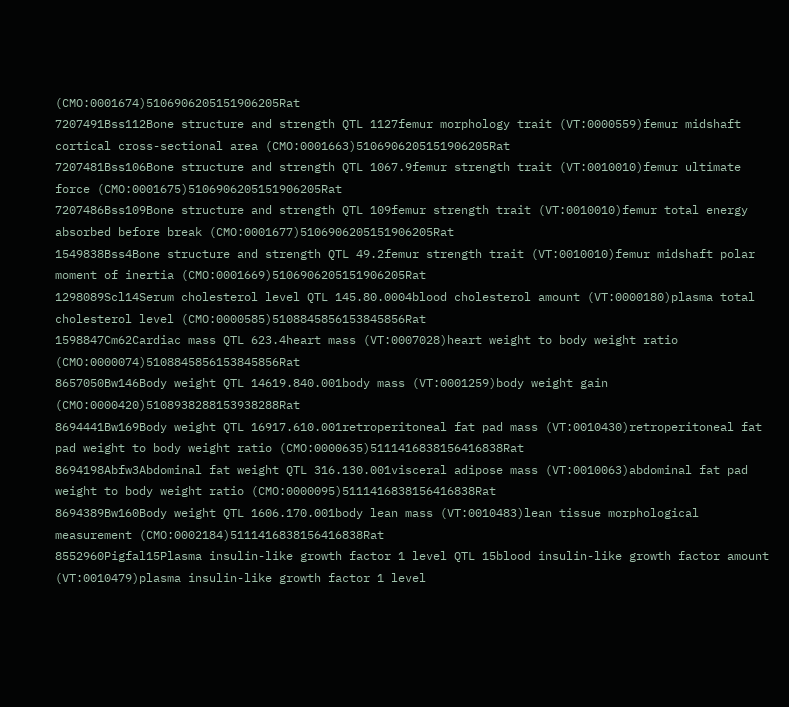(CMO:0001674)5106906205151906205Rat
7207491Bss112Bone structure and strength QTL 1127femur morphology trait (VT:0000559)femur midshaft cortical cross-sectional area (CMO:0001663)5106906205151906205Rat
7207481Bss106Bone structure and strength QTL 1067.9femur strength trait (VT:0010010)femur ultimate force (CMO:0001675)5106906205151906205Rat
7207486Bss109Bone structure and strength QTL 109femur strength trait (VT:0010010)femur total energy absorbed before break (CMO:0001677)5106906205151906205Rat
1549838Bss4Bone structure and strength QTL 49.2femur strength trait (VT:0010010)femur midshaft polar moment of inertia (CMO:0001669)5106906205151906205Rat
1298089Scl14Serum cholesterol level QTL 145.80.0004blood cholesterol amount (VT:0000180)plasma total cholesterol level (CMO:0000585)5108845856153845856Rat
1598847Cm62Cardiac mass QTL 623.4heart mass (VT:0007028)heart weight to body weight ratio (CMO:0000074)5108845856153845856Rat
8657050Bw146Body weight QTL 14619.840.001body mass (VT:0001259)body weight gain (CMO:0000420)5108938288153938288Rat
8694441Bw169Body weight QTL 16917.610.001retroperitoneal fat pad mass (VT:0010430)retroperitoneal fat pad weight to body weight ratio (CMO:0000635)5111416838156416838Rat
8694198Abfw3Abdominal fat weight QTL 316.130.001visceral adipose mass (VT:0010063)abdominal fat pad weight to body weight ratio (CMO:0000095)5111416838156416838Rat
8694389Bw160Body weight QTL 1606.170.001body lean mass (VT:0010483)lean tissue morphological measurement (CMO:0002184)5111416838156416838Rat
8552960Pigfal15Plasma insulin-like growth factor 1 level QTL 15blood insulin-like growth factor amount (VT:0010479)plasma insulin-like growth factor 1 level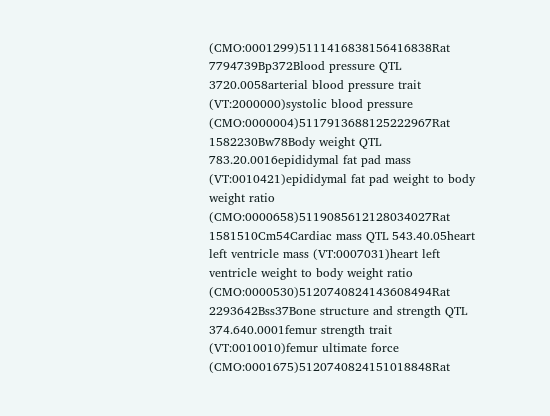(CMO:0001299)5111416838156416838Rat
7794739Bp372Blood pressure QTL 3720.0058arterial blood pressure trait (VT:2000000)systolic blood pressure (CMO:0000004)5117913688125222967Rat
1582230Bw78Body weight QTL 783.20.0016epididymal fat pad mass (VT:0010421)epididymal fat pad weight to body weight ratio (CMO:0000658)5119085612128034027Rat
1581510Cm54Cardiac mass QTL 543.40.05heart left ventricle mass (VT:0007031)heart left ventricle weight to body weight ratio (CMO:0000530)5120740824143608494Rat
2293642Bss37Bone structure and strength QTL 374.640.0001femur strength trait (VT:0010010)femur ultimate force (CMO:0001675)5120740824151018848Rat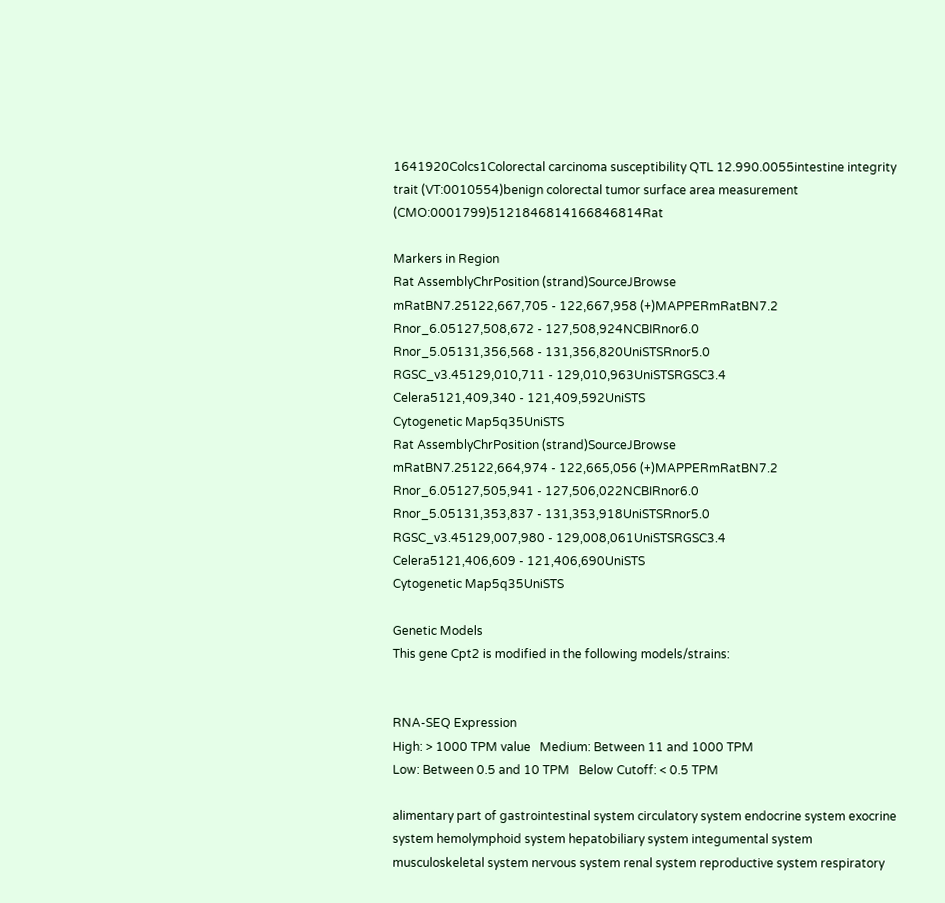1641920Colcs1Colorectal carcinoma susceptibility QTL 12.990.0055intestine integrity trait (VT:0010554)benign colorectal tumor surface area measurement (CMO:0001799)5121846814166846814Rat

Markers in Region
Rat AssemblyChrPosition (strand)SourceJBrowse
mRatBN7.25122,667,705 - 122,667,958 (+)MAPPERmRatBN7.2
Rnor_6.05127,508,672 - 127,508,924NCBIRnor6.0
Rnor_5.05131,356,568 - 131,356,820UniSTSRnor5.0
RGSC_v3.45129,010,711 - 129,010,963UniSTSRGSC3.4
Celera5121,409,340 - 121,409,592UniSTS
Cytogenetic Map5q35UniSTS
Rat AssemblyChrPosition (strand)SourceJBrowse
mRatBN7.25122,664,974 - 122,665,056 (+)MAPPERmRatBN7.2
Rnor_6.05127,505,941 - 127,506,022NCBIRnor6.0
Rnor_5.05131,353,837 - 131,353,918UniSTSRnor5.0
RGSC_v3.45129,007,980 - 129,008,061UniSTSRGSC3.4
Celera5121,406,609 - 121,406,690UniSTS
Cytogenetic Map5q35UniSTS

Genetic Models
This gene Cpt2 is modified in the following models/strains:


RNA-SEQ Expression
High: > 1000 TPM value   Medium: Between 11 and 1000 TPM
Low: Between 0.5 and 10 TPM   Below Cutoff: < 0.5 TPM

alimentary part of gastrointestinal system circulatory system endocrine system exocrine system hemolymphoid system hepatobiliary system integumental system musculoskeletal system nervous system renal system reproductive system respiratory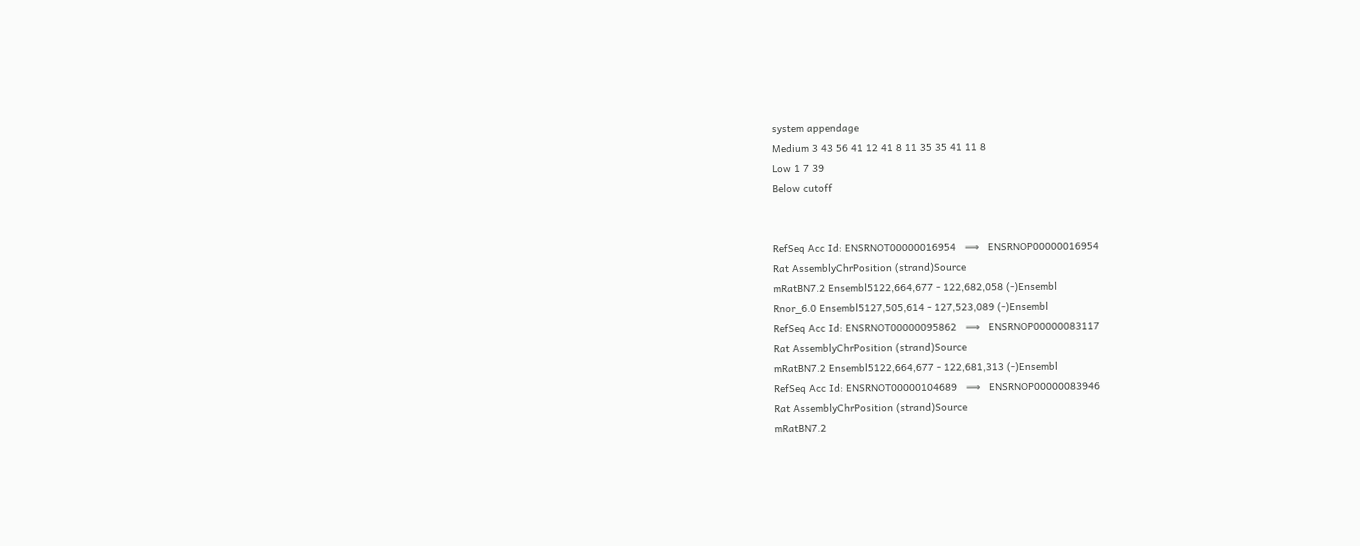system appendage
Medium 3 43 56 41 12 41 8 11 35 35 41 11 8
Low 1 7 39
Below cutoff


RefSeq Acc Id: ENSRNOT00000016954   ⟹   ENSRNOP00000016954
Rat AssemblyChrPosition (strand)Source
mRatBN7.2 Ensembl5122,664,677 - 122,682,058 (-)Ensembl
Rnor_6.0 Ensembl5127,505,614 - 127,523,089 (-)Ensembl
RefSeq Acc Id: ENSRNOT00000095862   ⟹   ENSRNOP00000083117
Rat AssemblyChrPosition (strand)Source
mRatBN7.2 Ensembl5122,664,677 - 122,681,313 (-)Ensembl
RefSeq Acc Id: ENSRNOT00000104689   ⟹   ENSRNOP00000083946
Rat AssemblyChrPosition (strand)Source
mRatBN7.2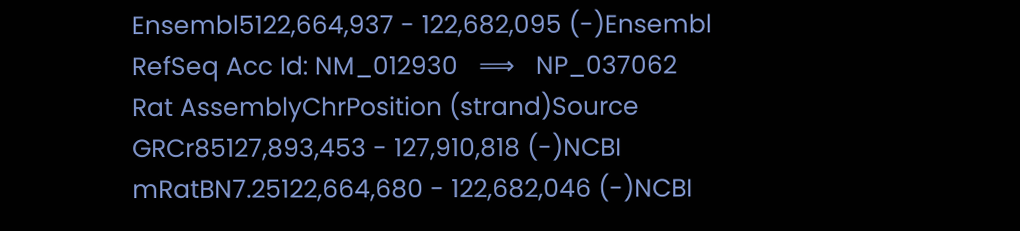Ensembl5122,664,937 - 122,682,095 (-)Ensembl
RefSeq Acc Id: NM_012930   ⟹   NP_037062
Rat AssemblyChrPosition (strand)Source
GRCr85127,893,453 - 127,910,818 (-)NCBI
mRatBN7.25122,664,680 - 122,682,046 (-)NCBI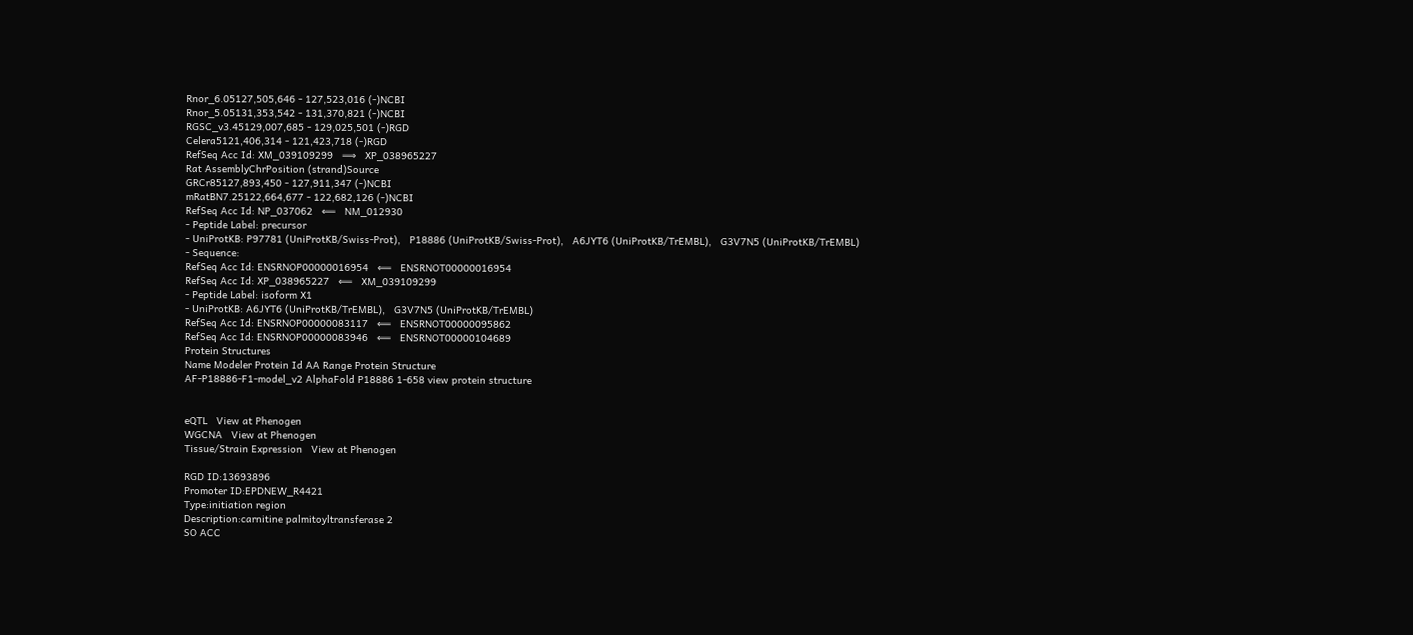Rnor_6.05127,505,646 - 127,523,016 (-)NCBI
Rnor_5.05131,353,542 - 131,370,821 (-)NCBI
RGSC_v3.45129,007,685 - 129,025,501 (-)RGD
Celera5121,406,314 - 121,423,718 (-)RGD
RefSeq Acc Id: XM_039109299   ⟹   XP_038965227
Rat AssemblyChrPosition (strand)Source
GRCr85127,893,450 - 127,911,347 (-)NCBI
mRatBN7.25122,664,677 - 122,682,126 (-)NCBI
RefSeq Acc Id: NP_037062   ⟸   NM_012930
- Peptide Label: precursor
- UniProtKB: P97781 (UniProtKB/Swiss-Prot),   P18886 (UniProtKB/Swiss-Prot),   A6JYT6 (UniProtKB/TrEMBL),   G3V7N5 (UniProtKB/TrEMBL)
- Sequence:
RefSeq Acc Id: ENSRNOP00000016954   ⟸   ENSRNOT00000016954
RefSeq Acc Id: XP_038965227   ⟸   XM_039109299
- Peptide Label: isoform X1
- UniProtKB: A6JYT6 (UniProtKB/TrEMBL),   G3V7N5 (UniProtKB/TrEMBL)
RefSeq Acc Id: ENSRNOP00000083117   ⟸   ENSRNOT00000095862
RefSeq Acc Id: ENSRNOP00000083946   ⟸   ENSRNOT00000104689
Protein Structures
Name Modeler Protein Id AA Range Protein Structure
AF-P18886-F1-model_v2 AlphaFold P18886 1-658 view protein structure


eQTL   View at Phenogen
WGCNA   View at Phenogen
Tissue/Strain Expression   View at Phenogen

RGD ID:13693896
Promoter ID:EPDNEW_R4421
Type:initiation region
Description:carnitine palmitoyltransferase 2
SO ACC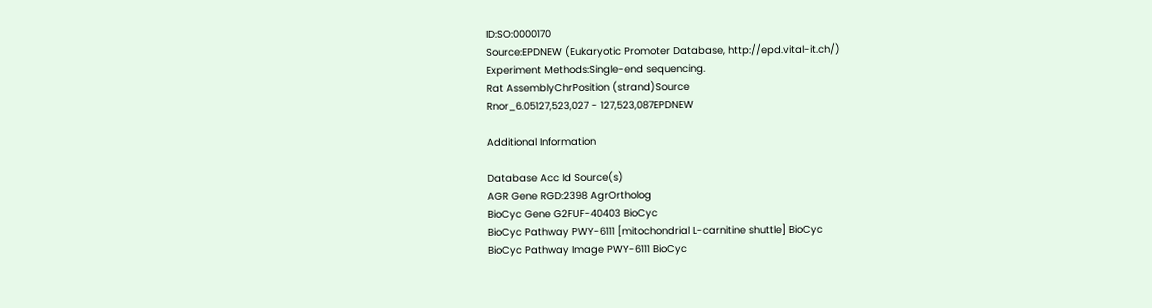ID:SO:0000170
Source:EPDNEW (Eukaryotic Promoter Database, http://epd.vital-it.ch/)
Experiment Methods:Single-end sequencing.
Rat AssemblyChrPosition (strand)Source
Rnor_6.05127,523,027 - 127,523,087EPDNEW

Additional Information

Database Acc Id Source(s)
AGR Gene RGD:2398 AgrOrtholog
BioCyc Gene G2FUF-40403 BioCyc
BioCyc Pathway PWY-6111 [mitochondrial L-carnitine shuttle] BioCyc
BioCyc Pathway Image PWY-6111 BioCyc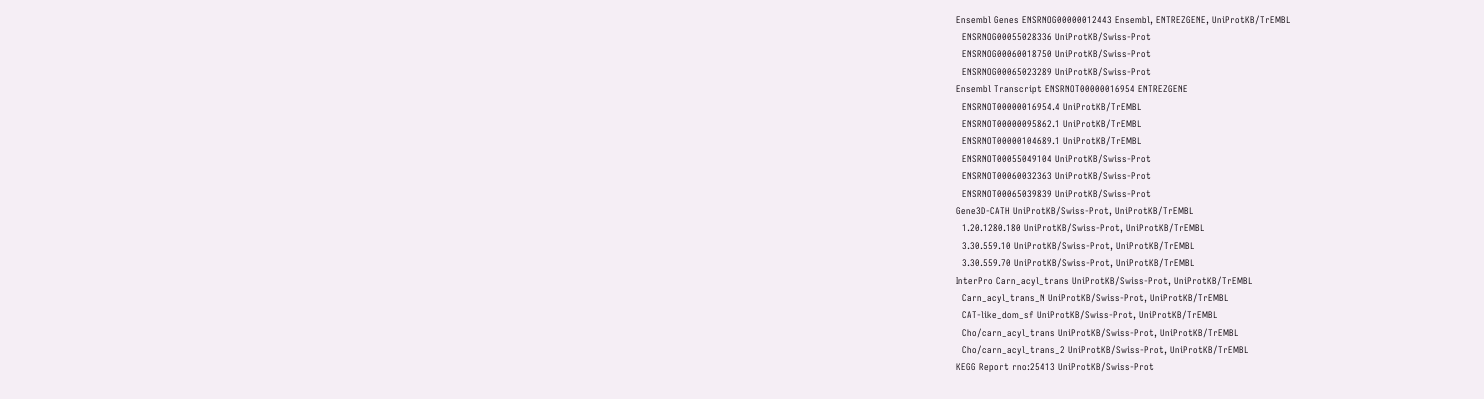Ensembl Genes ENSRNOG00000012443 Ensembl, ENTREZGENE, UniProtKB/TrEMBL
  ENSRNOG00055028336 UniProtKB/Swiss-Prot
  ENSRNOG00060018750 UniProtKB/Swiss-Prot
  ENSRNOG00065023289 UniProtKB/Swiss-Prot
Ensembl Transcript ENSRNOT00000016954 ENTREZGENE
  ENSRNOT00000016954.4 UniProtKB/TrEMBL
  ENSRNOT00000095862.1 UniProtKB/TrEMBL
  ENSRNOT00000104689.1 UniProtKB/TrEMBL
  ENSRNOT00055049104 UniProtKB/Swiss-Prot
  ENSRNOT00060032363 UniProtKB/Swiss-Prot
  ENSRNOT00065039839 UniProtKB/Swiss-Prot
Gene3D-CATH UniProtKB/Swiss-Prot, UniProtKB/TrEMBL
  1.20.1280.180 UniProtKB/Swiss-Prot, UniProtKB/TrEMBL
  3.30.559.10 UniProtKB/Swiss-Prot, UniProtKB/TrEMBL
  3.30.559.70 UniProtKB/Swiss-Prot, UniProtKB/TrEMBL
InterPro Carn_acyl_trans UniProtKB/Swiss-Prot, UniProtKB/TrEMBL
  Carn_acyl_trans_N UniProtKB/Swiss-Prot, UniProtKB/TrEMBL
  CAT-like_dom_sf UniProtKB/Swiss-Prot, UniProtKB/TrEMBL
  Cho/carn_acyl_trans UniProtKB/Swiss-Prot, UniProtKB/TrEMBL
  Cho/carn_acyl_trans_2 UniProtKB/Swiss-Prot, UniProtKB/TrEMBL
KEGG Report rno:25413 UniProtKB/Swiss-Prot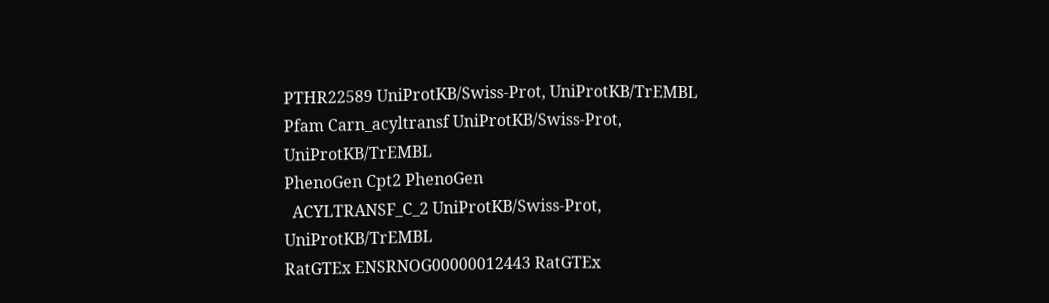PTHR22589 UniProtKB/Swiss-Prot, UniProtKB/TrEMBL
Pfam Carn_acyltransf UniProtKB/Swiss-Prot, UniProtKB/TrEMBL
PhenoGen Cpt2 PhenoGen
  ACYLTRANSF_C_2 UniProtKB/Swiss-Prot, UniProtKB/TrEMBL
RatGTEx ENSRNOG00000012443 RatGTEx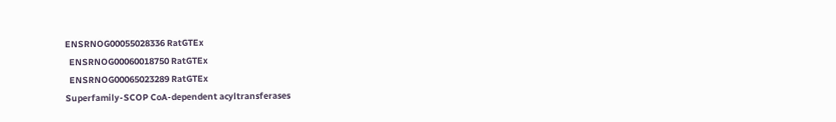ENSRNOG00055028336 RatGTEx
  ENSRNOG00060018750 RatGTEx
  ENSRNOG00065023289 RatGTEx
Superfamily-SCOP CoA-dependent acyltransferases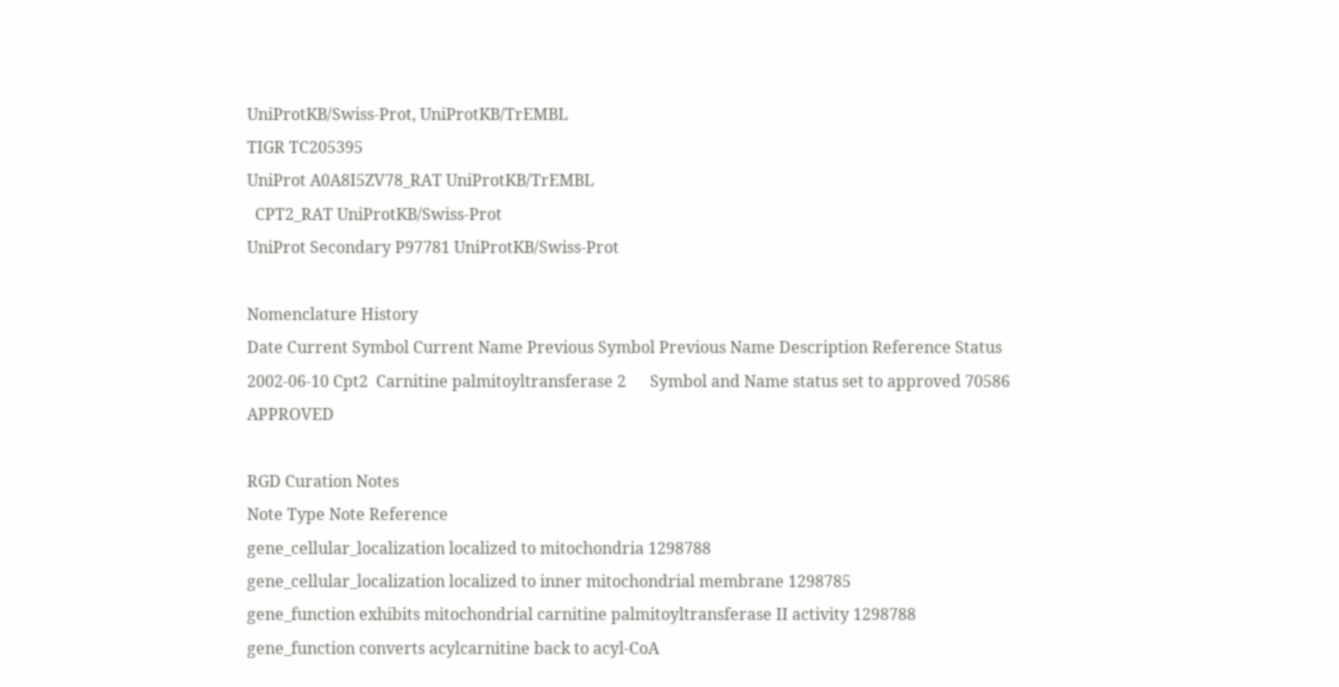UniProtKB/Swiss-Prot, UniProtKB/TrEMBL
TIGR TC205395
UniProt A0A8I5ZV78_RAT UniProtKB/TrEMBL
  CPT2_RAT UniProtKB/Swiss-Prot
UniProt Secondary P97781 UniProtKB/Swiss-Prot

Nomenclature History
Date Current Symbol Current Name Previous Symbol Previous Name Description Reference Status
2002-06-10 Cpt2  Carnitine palmitoyltransferase 2      Symbol and Name status set to approved 70586 APPROVED

RGD Curation Notes
Note Type Note Reference
gene_cellular_localization localized to mitochondria 1298788
gene_cellular_localization localized to inner mitochondrial membrane 1298785
gene_function exhibits mitochondrial carnitine palmitoyltransferase II activity 1298788
gene_function converts acylcarnitine back to acyl-CoA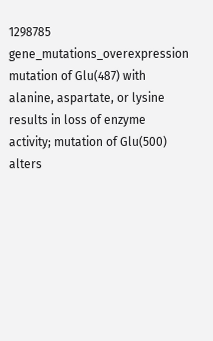1298785
gene_mutations_overexpression mutation of Glu(487) with alanine, aspartate, or lysine results in loss of enzyme activity; mutation of Glu(500) alters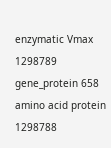enzymatic Vmax 1298789
gene_protein 658 amino acid protein 1298788